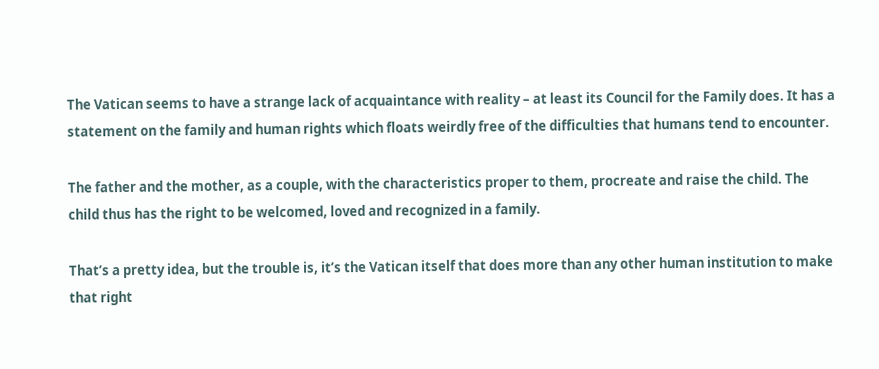The Vatican seems to have a strange lack of acquaintance with reality – at least its Council for the Family does. It has a statement on the family and human rights which floats weirdly free of the difficulties that humans tend to encounter.

The father and the mother, as a couple, with the characteristics proper to them, procreate and raise the child. The child thus has the right to be welcomed, loved and recognized in a family.

That’s a pretty idea, but the trouble is, it’s the Vatican itself that does more than any other human institution to make that right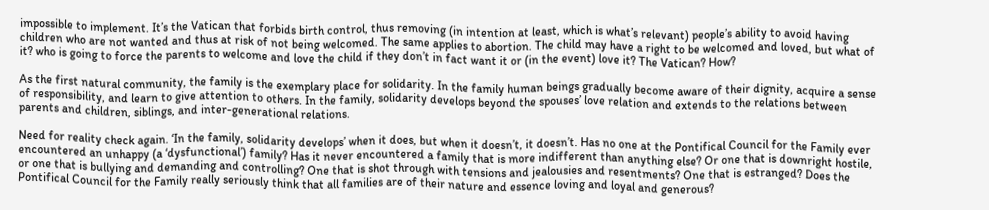impossible to implement. It’s the Vatican that forbids birth control, thus removing (in intention at least, which is what’s relevant) people’s ability to avoid having children who are not wanted and thus at risk of not being welcomed. The same applies to abortion. The child may have a right to be welcomed and loved, but what of it? who is going to force the parents to welcome and love the child if they don’t in fact want it or (in the event) love it? The Vatican? How?

As the first natural community, the family is the exemplary place for solidarity. In the family human beings gradually become aware of their dignity, acquire a sense of responsibility, and learn to give attention to others. In the family, solidarity develops beyond the spouses’ love relation and extends to the relations between parents and children, siblings, and inter-generational relations.

Need for reality check again. ‘In the family, solidarity develops’ when it does, but when it doesn’t, it doesn’t. Has no one at the Pontifical Council for the Family ever encountered an unhappy (a ‘dysfunctional’) family? Has it never encountered a family that is more indifferent than anything else? Or one that is downright hostile, or one that is bullying and demanding and controlling? One that is shot through with tensions and jealousies and resentments? One that is estranged? Does the Pontifical Council for the Family really seriously think that all families are of their nature and essence loving and loyal and generous?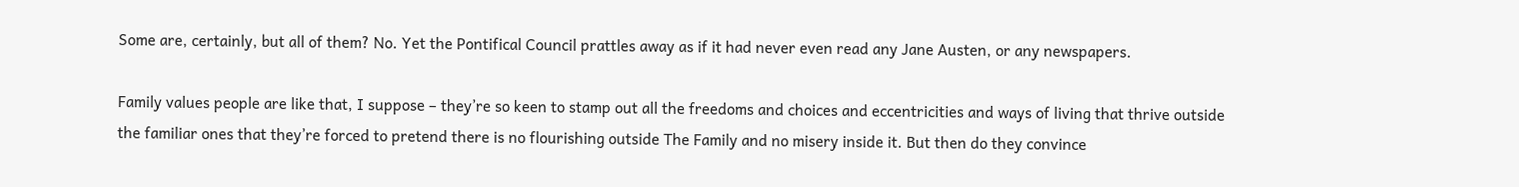Some are, certainly, but all of them? No. Yet the Pontifical Council prattles away as if it had never even read any Jane Austen, or any newspapers.

Family values people are like that, I suppose – they’re so keen to stamp out all the freedoms and choices and eccentricities and ways of living that thrive outside the familiar ones that they’re forced to pretend there is no flourishing outside The Family and no misery inside it. But then do they convince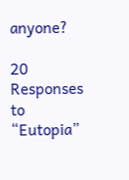anyone?

20 Responses to “Eutopia”